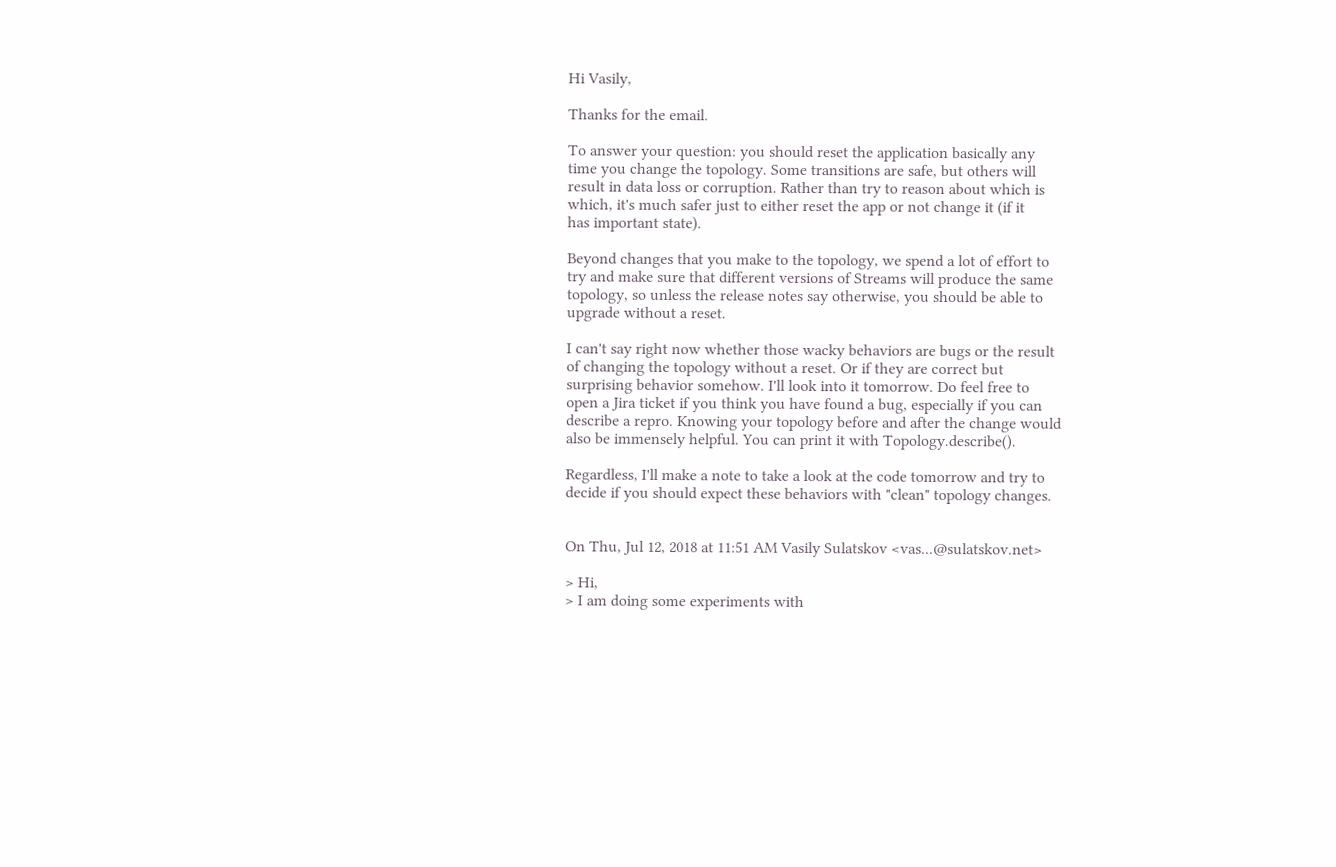Hi Vasily,

Thanks for the email.

To answer your question: you should reset the application basically any
time you change the topology. Some transitions are safe, but others will
result in data loss or corruption. Rather than try to reason about which is
which, it's much safer just to either reset the app or not change it (if it
has important state).

Beyond changes that you make to the topology, we spend a lot of effort to
try and make sure that different versions of Streams will produce the same
topology, so unless the release notes say otherwise, you should be able to
upgrade without a reset.

I can't say right now whether those wacky behaviors are bugs or the result
of changing the topology without a reset. Or if they are correct but
surprising behavior somehow. I'll look into it tomorrow. Do feel free to
open a Jira ticket if you think you have found a bug, especially if you can
describe a repro. Knowing your topology before and after the change would
also be immensely helpful. You can print it with Topology.describe().

Regardless, I'll make a note to take a look at the code tomorrow and try to
decide if you should expect these behaviors with "clean" topology changes.


On Thu, Jul 12, 2018 at 11:51 AM Vasily Sulatskov <vas...@sulatskov.net>

> Hi,
> I am doing some experiments with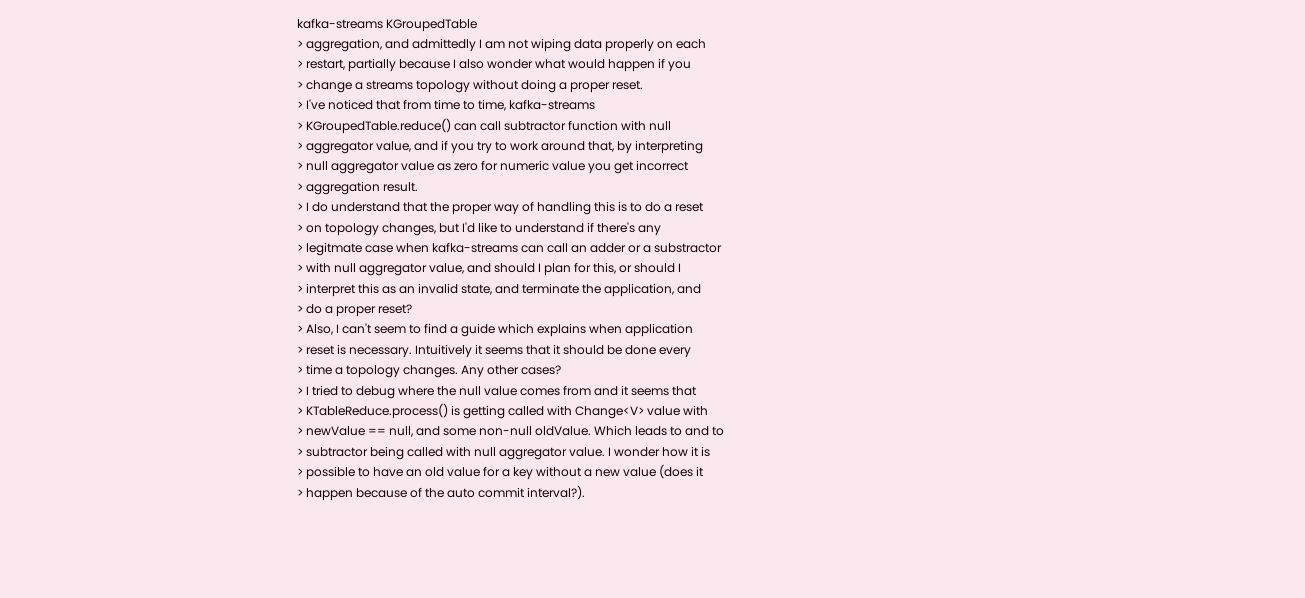kafka-streams KGroupedTable
> aggregation, and admittedly I am not wiping data properly on each
> restart, partially because I also wonder what would happen if you
> change a streams topology without doing a proper reset.
> I've noticed that from time to time, kafka-streams
> KGroupedTable.reduce() can call subtractor function with null
> aggregator value, and if you try to work around that, by interpreting
> null aggregator value as zero for numeric value you get incorrect
> aggregation result.
> I do understand that the proper way of handling this is to do a reset
> on topology changes, but I'd like to understand if there's any
> legitmate case when kafka-streams can call an adder or a substractor
> with null aggregator value, and should I plan for this, or should I
> interpret this as an invalid state, and terminate the application, and
> do a proper reset?
> Also, I can't seem to find a guide which explains when application
> reset is necessary. Intuitively it seems that it should be done every
> time a topology changes. Any other cases?
> I tried to debug where the null value comes from and it seems that
> KTableReduce.process() is getting called with Change<V> value with
> newValue == null, and some non-null oldValue. Which leads to and to
> subtractor being called with null aggregator value. I wonder how it is
> possible to have an old value for a key without a new value (does it
> happen because of the auto commit interval?).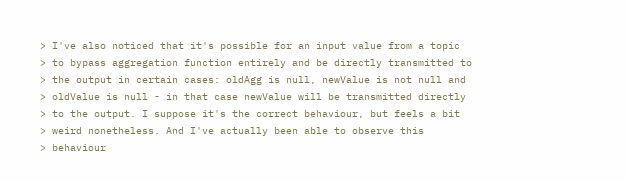> I've also noticed that it's possible for an input value from a topic
> to bypass aggregation function entirely and be directly transmitted to
> the output in certain cases: oldAgg is null, newValue is not null and
> oldValue is null - in that case newValue will be transmitted directly
> to the output. I suppose it's the correct behaviour, but feels a bit
> weird nonetheless. And I've actually been able to observe this
> behaviour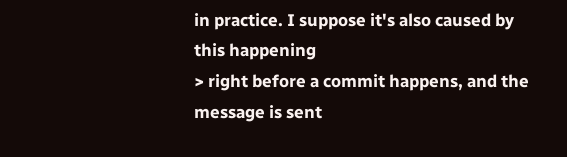in practice. I suppose it's also caused by this happening
> right before a commit happens, and the message is sent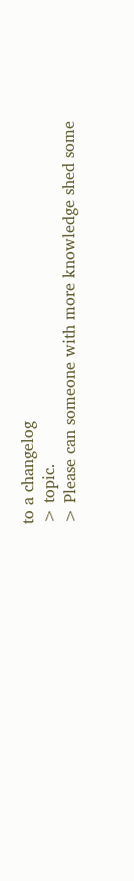to a changelog
> topic.
> Please can someone with more knowledge shed some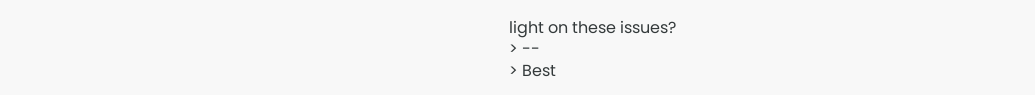light on these issues?
> --
> Best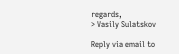regards,
> Vasily Sulatskov

Reply via email to